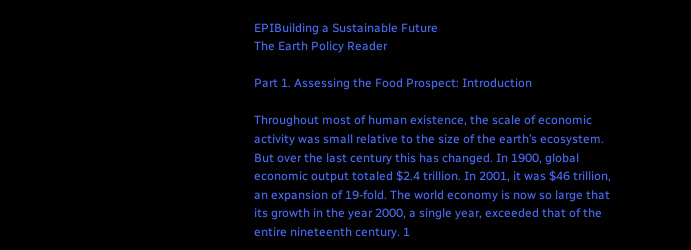EPIBuilding a Sustainable Future
The Earth Policy Reader

Part 1. Assessing the Food Prospect: Introduction

Throughout most of human existence, the scale of economic activity was small relative to the size of the earth’s ecosystem. But over the last century this has changed. In 1900, global economic output totaled $2.4 trillion. In 2001, it was $46 trillion, an expansion of 19-fold. The world economy is now so large that its growth in the year 2000, a single year, exceeded that of the entire nineteenth century. 1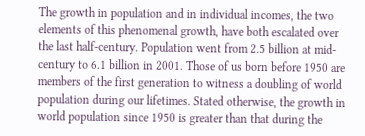The growth in population and in individual incomes, the two elements of this phenomenal growth, have both escalated over the last half-century. Population went from 2.5 billion at mid-century to 6.1 billion in 2001. Those of us born before 1950 are members of the first generation to witness a doubling of world population during our lifetimes. Stated otherwise, the growth in world population since 1950 is greater than that during the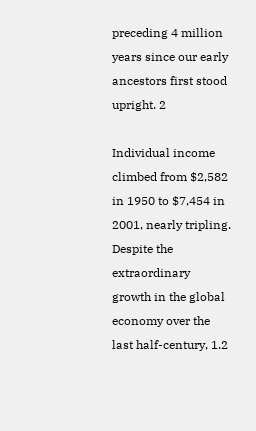preceding 4 million years since our early ancestors first stood upright. 2

Individual income climbed from $2,582 in 1950 to $7,454 in 2001, nearly tripling. Despite the extraordinary growth in the global economy over the last half-century, 1.2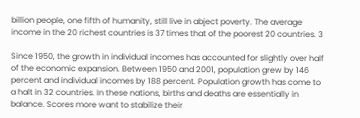billion people, one fifth of humanity, still live in abject poverty. The average income in the 20 richest countries is 37 times that of the poorest 20 countries. 3

Since 1950, the growth in individual incomes has accounted for slightly over half of the economic expansion. Between 1950 and 2001, population grew by 146 percent and individual incomes by 188 percent. Population growth has come to a halt in 32 countries. In these nations, births and deaths are essentially in balance. Scores more want to stabilize their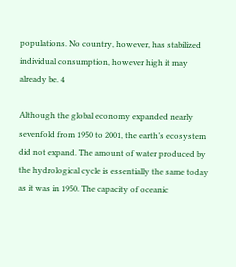populations. No country, however, has stabilized individual consumption, however high it may already be. 4

Although the global economy expanded nearly sevenfold from 1950 to 2001, the earth’s ecosystem did not expand. The amount of water produced by the hydrological cycle is essentially the same today as it was in 1950. The capacity of oceanic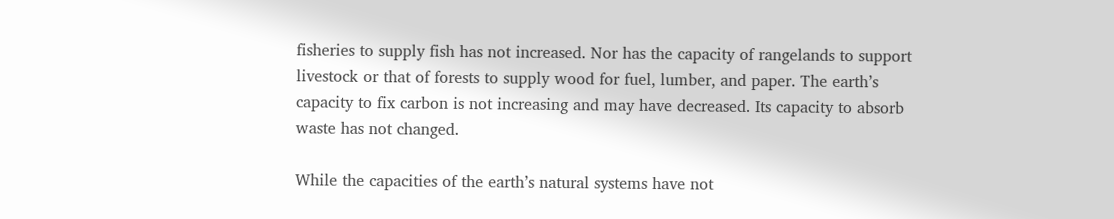fisheries to supply fish has not increased. Nor has the capacity of rangelands to support livestock or that of forests to supply wood for fuel, lumber, and paper. The earth’s capacity to fix carbon is not increasing and may have decreased. Its capacity to absorb waste has not changed.

While the capacities of the earth’s natural systems have not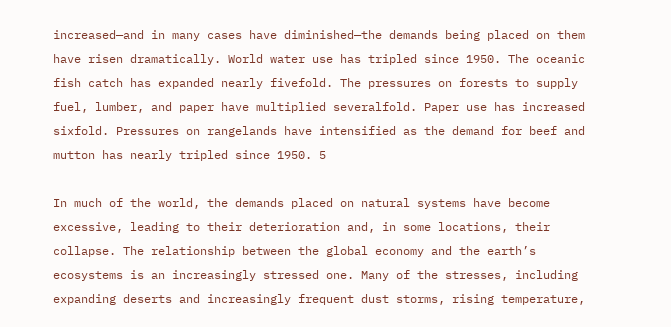increased—and in many cases have diminished—the demands being placed on them have risen dramatically. World water use has tripled since 1950. The oceanic fish catch has expanded nearly fivefold. The pressures on forests to supply fuel, lumber, and paper have multiplied severalfold. Paper use has increased sixfold. Pressures on rangelands have intensified as the demand for beef and mutton has nearly tripled since 1950. 5

In much of the world, the demands placed on natural systems have become excessive, leading to their deterioration and, in some locations, their collapse. The relationship between the global economy and the earth’s ecosystems is an increasingly stressed one. Many of the stresses, including expanding deserts and increasingly frequent dust storms, rising temperature,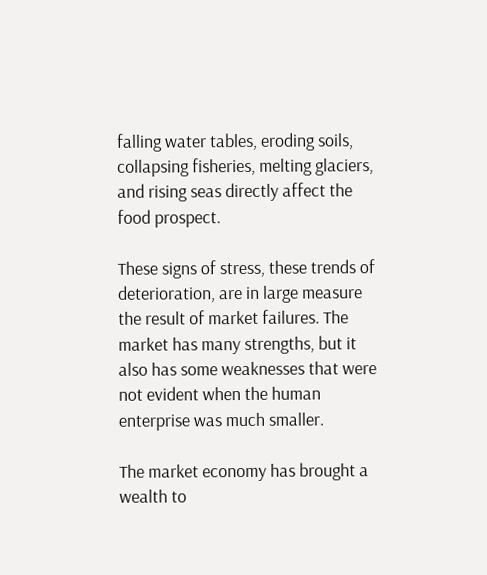falling water tables, eroding soils, collapsing fisheries, melting glaciers, and rising seas directly affect the food prospect.

These signs of stress, these trends of deterioration, are in large measure the result of market failures. The market has many strengths, but it also has some weaknesses that were not evident when the human enterprise was much smaller.

The market economy has brought a wealth to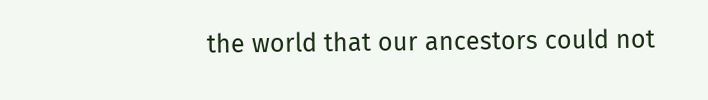the world that our ancestors could not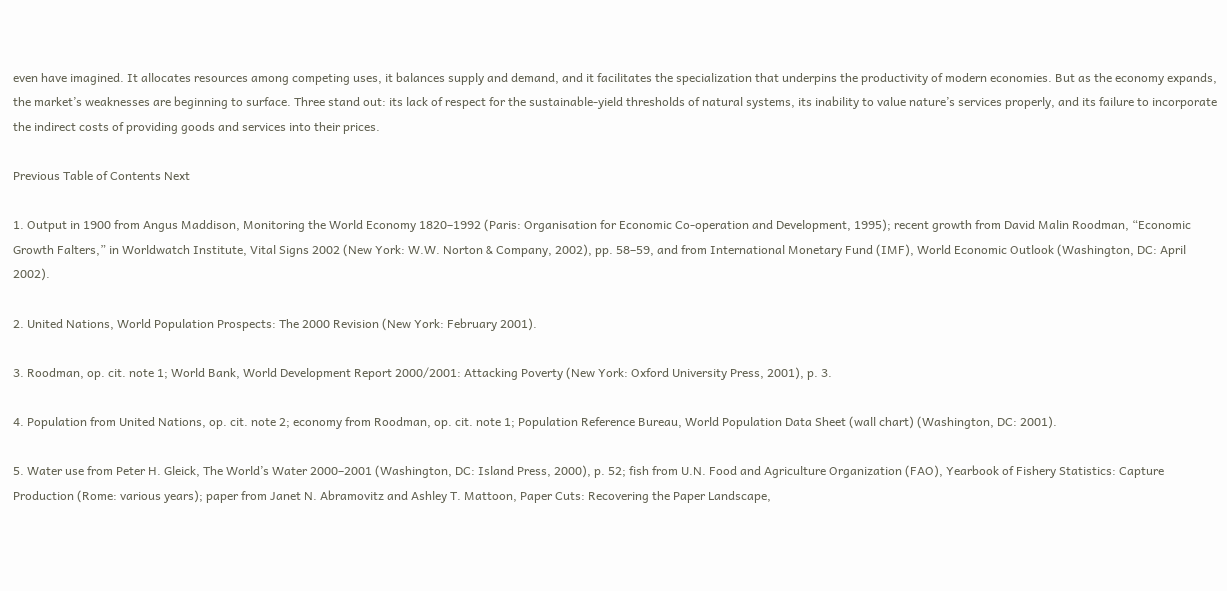even have imagined. It allocates resources among competing uses, it balances supply and demand, and it facilitates the specialization that underpins the productivity of modern economies. But as the economy expands, the market’s weaknesses are beginning to surface. Three stand out: its lack of respect for the sustainable-yield thresholds of natural systems, its inability to value nature’s services properly, and its failure to incorporate the indirect costs of providing goods and services into their prices.

Previous Table of Contents Next

1. Output in 1900 from Angus Maddison, Monitoring the World Economy 1820–1992 (Paris: Organisation for Economic Co-operation and Development, 1995); recent growth from David Malin Roodman, “Economic Growth Falters,” in Worldwatch Institute, Vital Signs 2002 (New York: W.W. Norton & Company, 2002), pp. 58–59, and from International Monetary Fund (IMF), World Economic Outlook (Washington, DC: April 2002).

2. United Nations, World Population Prospects: The 2000 Revision (New York: February 2001).

3. Roodman, op. cit. note 1; World Bank, World Development Report 2000/2001: Attacking Poverty (New York: Oxford University Press, 2001), p. 3.

4. Population from United Nations, op. cit. note 2; economy from Roodman, op. cit. note 1; Population Reference Bureau, World Population Data Sheet (wall chart) (Washington, DC: 2001).

5. Water use from Peter H. Gleick, The World’s Water 2000–2001 (Washington, DC: Island Press, 2000), p. 52; fish from U.N. Food and Agriculture Organization (FAO), Yearbook of Fishery Statistics: Capture Production (Rome: various years); paper from Janet N. Abramovitz and Ashley T. Mattoon, Paper Cuts: Recovering the Paper Landscape,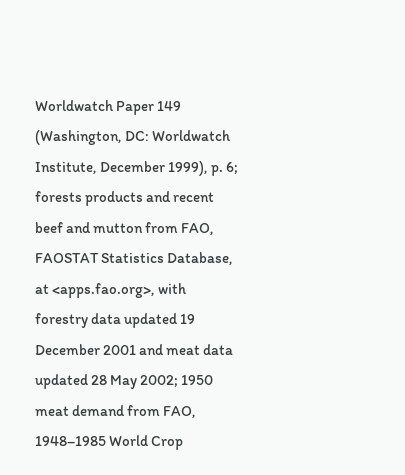Worldwatch Paper 149 (Washington, DC: Worldwatch Institute, December 1999), p. 6; forests products and recent beef and mutton from FAO, FAOSTAT Statistics Database, at <apps.fao.org>, with forestry data updated 19 December 2001 and meat data updated 28 May 2002; 1950 meat demand from FAO, 1948–1985 World Crop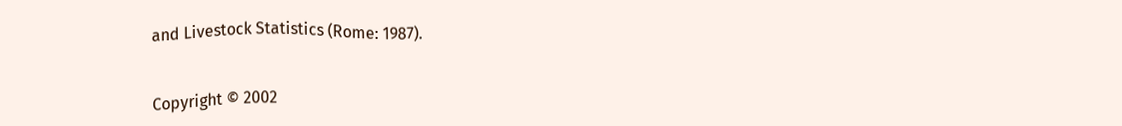and Livestock Statistics (Rome: 1987).


Copyright © 2002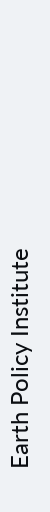Earth Policy Institute